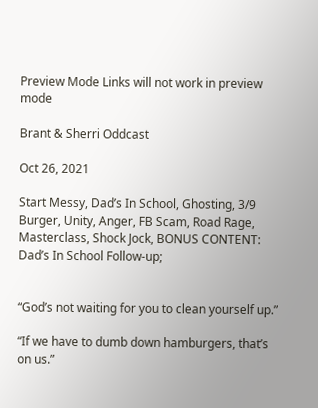Preview Mode Links will not work in preview mode

Brant & Sherri Oddcast

Oct 26, 2021

Start Messy, Dad’s In School, Ghosting, 3/9 Burger, Unity, Anger, FB Scam, Road Rage, Masterclass, Shock Jock, BONUS CONTENT: Dad’s In School Follow-up;


“God’s not waiting for you to clean yourself up.”

“If we have to dumb down hamburgers, that’s on us.”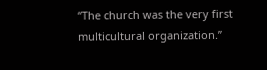“The church was the very first multicultural organization.”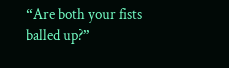“Are both your fists balled up?”